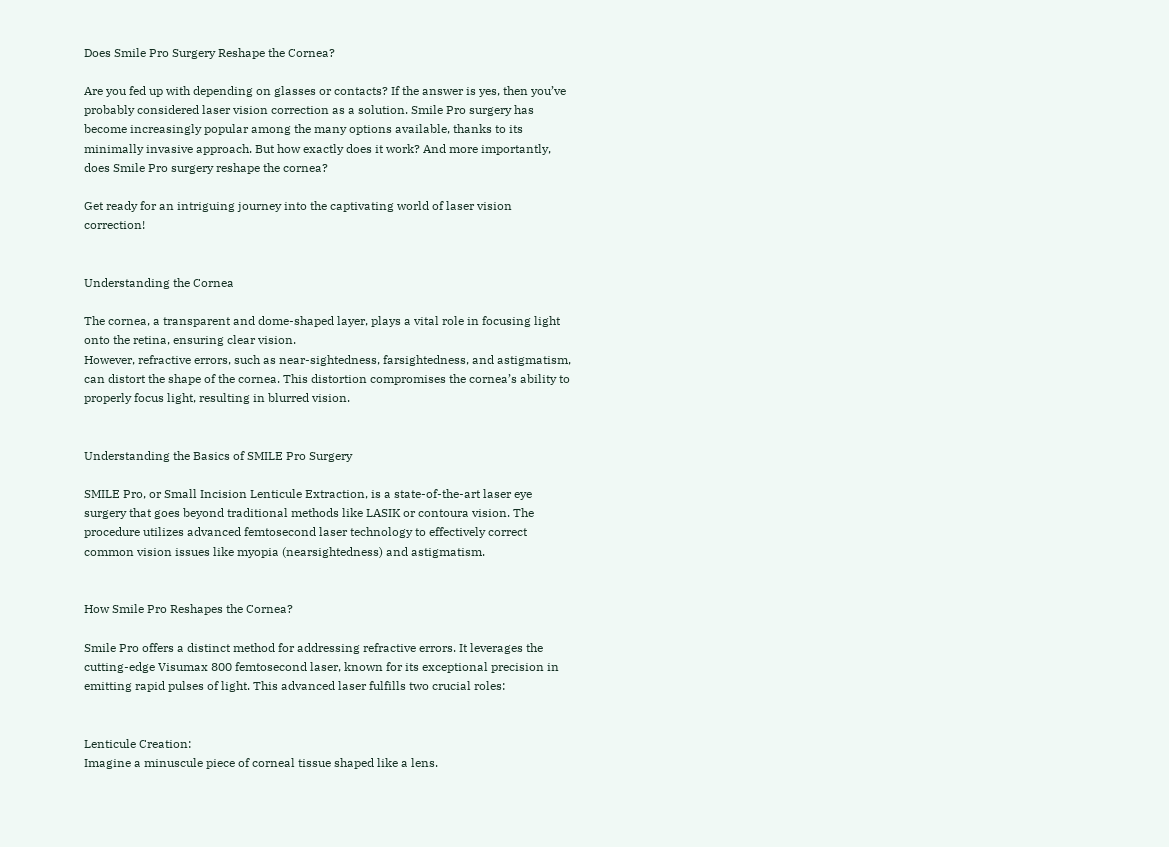Does Smile Pro Surgery Reshape the Cornea?

Are you fed up with depending on glasses or contacts? If the answer is yes, then you’ve probably considered laser vision correction as a solution. Smile Pro surgery has become increasingly popular among the many options available, thanks to its minimally invasive approach. But how exactly does it work? And more importantly, does Smile Pro surgery reshape the cornea?

Get ready for an intriguing journey into the captivating world of laser vision correction!


Understanding the Cornea

The cornea, a transparent and dome-shaped layer, plays a vital role in focusing light onto the retina, ensuring clear vision.
However, refractive errors, such as near-sightedness, farsightedness, and astigmatism, can distort the shape of the cornea. This distortion compromises the cornea’s ability to properly focus light, resulting in blurred vision.


Understanding the Basics of SMILE Pro Surgery

SMILE Pro, or Small Incision Lenticule Extraction, is a state-of-the-art laser eye surgery that goes beyond traditional methods like LASIK or contoura vision. The procedure utilizes advanced femtosecond laser technology to effectively correct common vision issues like myopia (nearsightedness) and astigmatism.


How Smile Pro Reshapes the Cornea?

Smile Pro offers a distinct method for addressing refractive errors. It leverages the cutting-edge Visumax 800 femtosecond laser, known for its exceptional precision in emitting rapid pulses of light. This advanced laser fulfills two crucial roles:


Lenticule Creation:
Imagine a minuscule piece of corneal tissue shaped like a lens.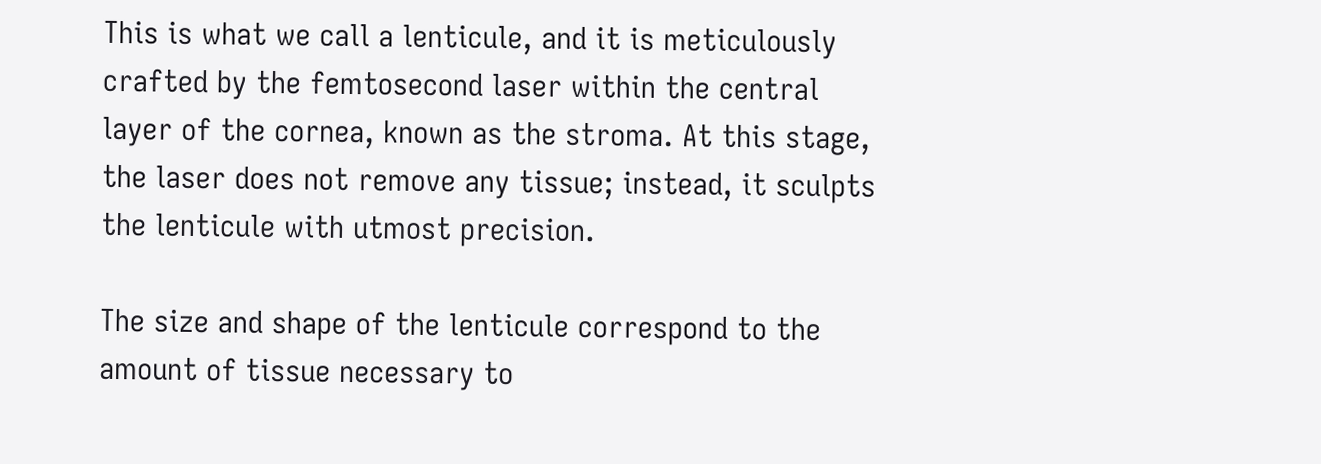This is what we call a lenticule, and it is meticulously crafted by the femtosecond laser within the central layer of the cornea, known as the stroma. At this stage, the laser does not remove any tissue; instead, it sculpts the lenticule with utmost precision.

The size and shape of the lenticule correspond to the amount of tissue necessary to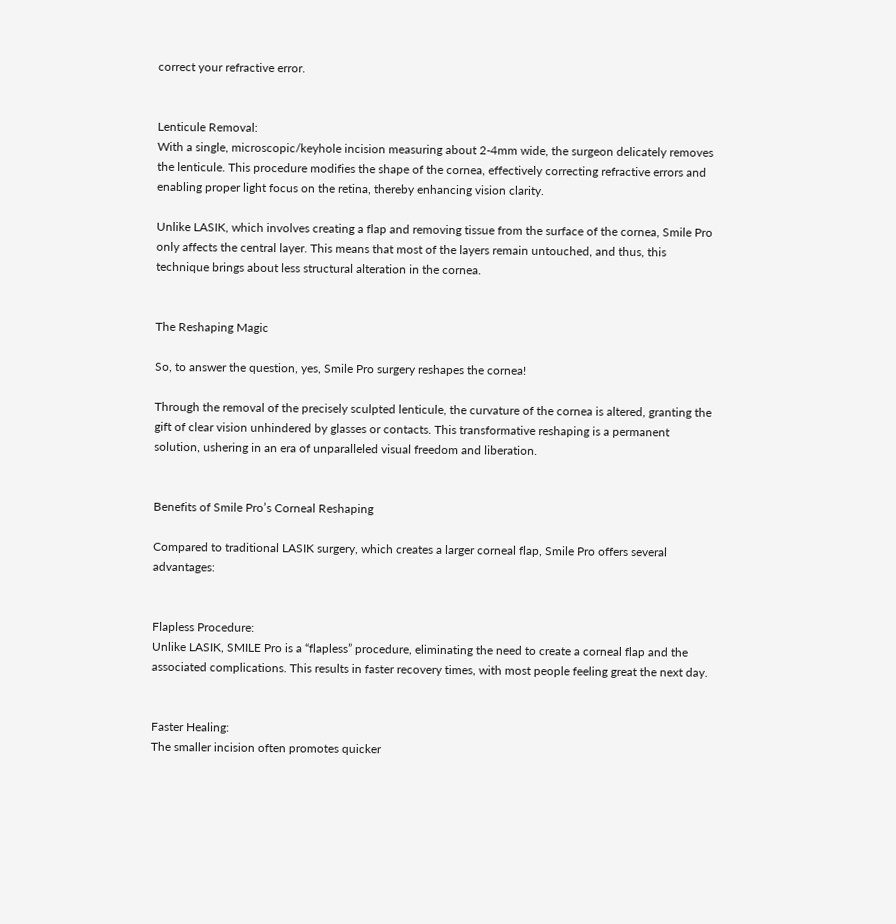correct your refractive error.


Lenticule Removal:
With a single, microscopic/keyhole incision measuring about 2-4mm wide, the surgeon delicately removes the lenticule. This procedure modifies the shape of the cornea, effectively correcting refractive errors and enabling proper light focus on the retina, thereby enhancing vision clarity.

Unlike LASIK, which involves creating a flap and removing tissue from the surface of the cornea, Smile Pro only affects the central layer. This means that most of the layers remain untouched, and thus, this technique brings about less structural alteration in the cornea.


The Reshaping Magic

So, to answer the question, yes, Smile Pro surgery reshapes the cornea!

Through the removal of the precisely sculpted lenticule, the curvature of the cornea is altered, granting the gift of clear vision unhindered by glasses or contacts. This transformative reshaping is a permanent solution, ushering in an era of unparalleled visual freedom and liberation.


Benefits of Smile Pro’s Corneal Reshaping

Compared to traditional LASIK surgery, which creates a larger corneal flap, Smile Pro offers several advantages:


Flapless Procedure:
Unlike LASIK, SMILE Pro is a “flapless” procedure, eliminating the need to create a corneal flap and the associated complications. This results in faster recovery times, with most people feeling great the next day.


Faster Healing:
The smaller incision often promotes quicker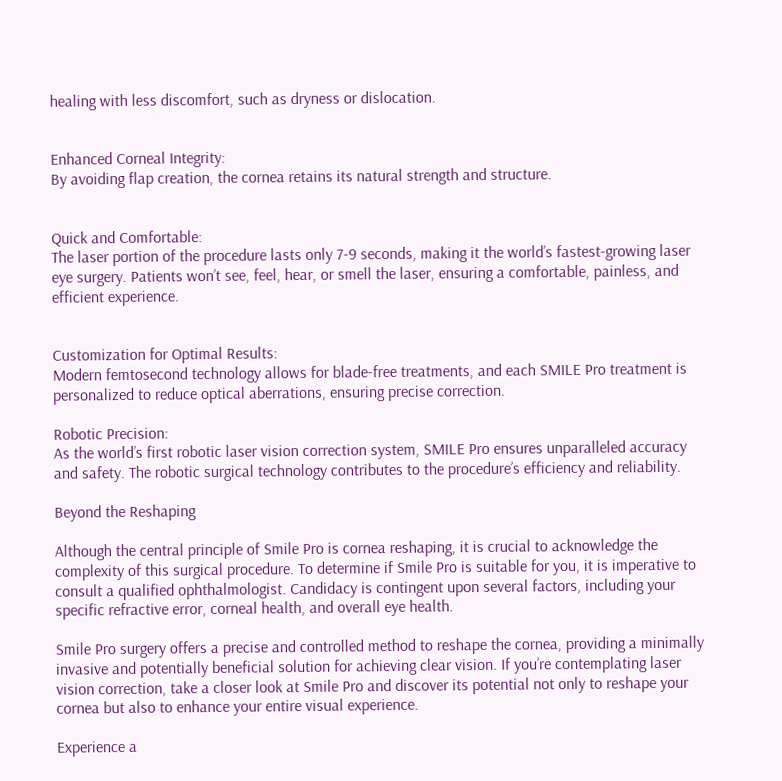healing with less discomfort, such as dryness or dislocation.


Enhanced Corneal Integrity:
By avoiding flap creation, the cornea retains its natural strength and structure.


Quick and Comfortable:
The laser portion of the procedure lasts only 7-9 seconds, making it the world’s fastest-growing laser eye surgery. Patients won’t see, feel, hear, or smell the laser, ensuring a comfortable, painless, and efficient experience.


Customization for Optimal Results:
Modern femtosecond technology allows for blade-free treatments, and each SMILE Pro treatment is personalized to reduce optical aberrations, ensuring precise correction.

Robotic Precision:
As the world’s first robotic laser vision correction system, SMILE Pro ensures unparalleled accuracy and safety. The robotic surgical technology contributes to the procedure’s efficiency and reliability.

Beyond the Reshaping

Although the central principle of Smile Pro is cornea reshaping, it is crucial to acknowledge the complexity of this surgical procedure. To determine if Smile Pro is suitable for you, it is imperative to consult a qualified ophthalmologist. Candidacy is contingent upon several factors, including your specific refractive error, corneal health, and overall eye health.

Smile Pro surgery offers a precise and controlled method to reshape the cornea, providing a minimally invasive and potentially beneficial solution for achieving clear vision. If you’re contemplating laser vision correction, take a closer look at Smile Pro and discover its potential not only to reshape your cornea but also to enhance your entire visual experience.

Experience a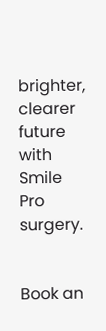brighter, clearer future with Smile Pro surgery.


Book an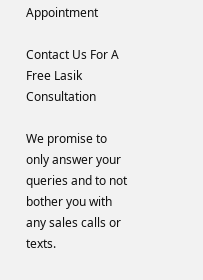Appointment

Contact Us For A Free Lasik Consultation

We promise to only answer your queries and to not bother you with any sales calls or texts.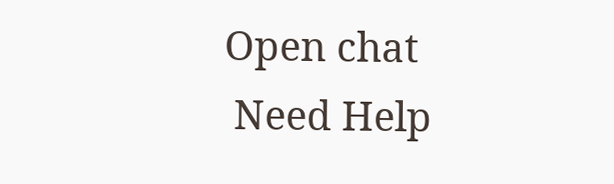Open chat
 Need Help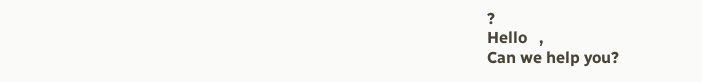?
Hello   ,
Can we help you?